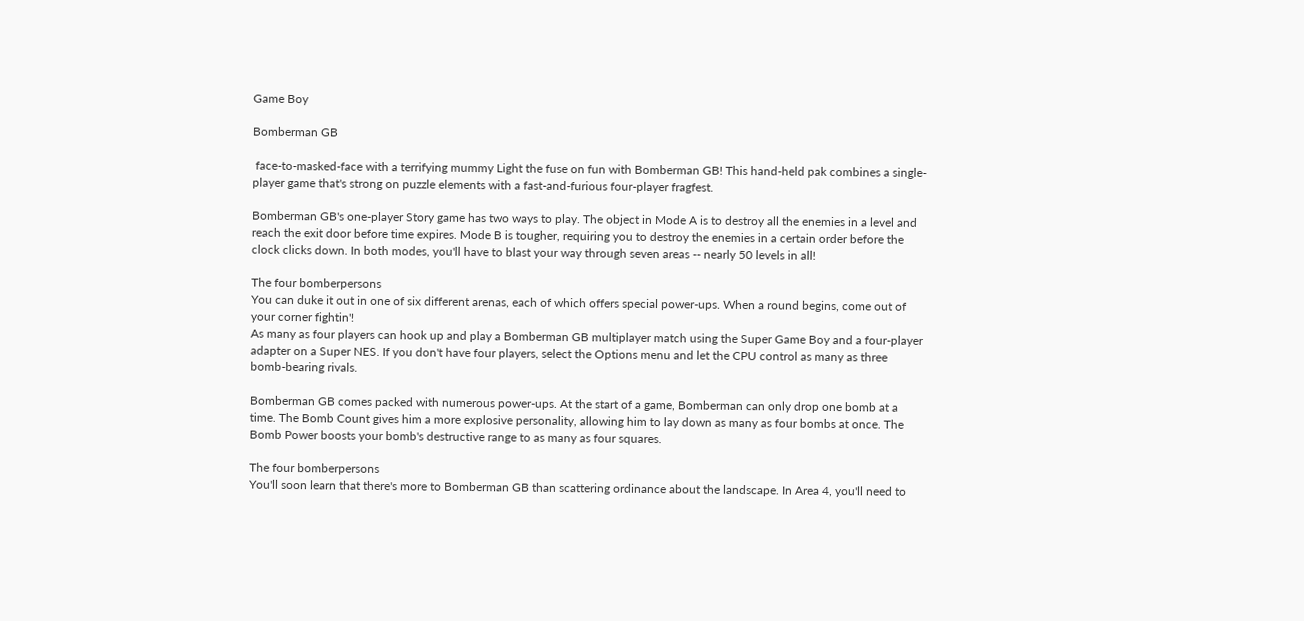Game Boy

Bomberman GB

 face-to-masked-face with a terrifying mummy Light the fuse on fun with Bomberman GB! This hand-held pak combines a single-player game that's strong on puzzle elements with a fast-and-furious four-player fragfest.

Bomberman GB's one-player Story game has two ways to play. The object in Mode A is to destroy all the enemies in a level and reach the exit door before time expires. Mode B is tougher, requiring you to destroy the enemies in a certain order before the clock clicks down. In both modes, you'll have to blast your way through seven areas -- nearly 50 levels in all!

The four bomberpersons
You can duke it out in one of six different arenas, each of which offers special power-ups. When a round begins, come out of your corner fightin'!
As many as four players can hook up and play a Bomberman GB multiplayer match using the Super Game Boy and a four-player adapter on a Super NES. If you don't have four players, select the Options menu and let the CPU control as many as three bomb-bearing rivals.

Bomberman GB comes packed with numerous power-ups. At the start of a game, Bomberman can only drop one bomb at a time. The Bomb Count gives him a more explosive personality, allowing him to lay down as many as four bombs at once. The Bomb Power boosts your bomb's destructive range to as many as four squares.

The four bomberpersons
You'll soon learn that there's more to Bomberman GB than scattering ordinance about the landscape. In Area 4, you'll need to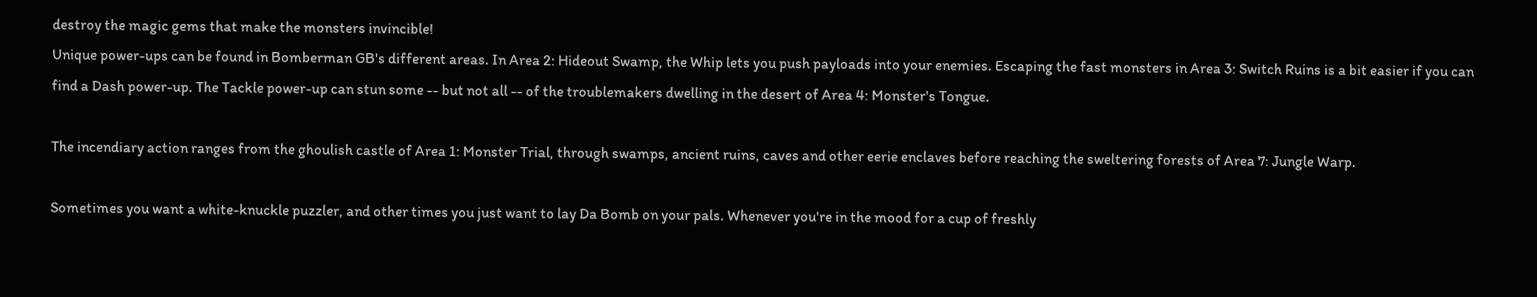destroy the magic gems that make the monsters invincible!
Unique power-ups can be found in Bomberman GB's different areas. In Area 2: Hideout Swamp, the Whip lets you push payloads into your enemies. Escaping the fast monsters in Area 3: Switch Ruins is a bit easier if you can find a Dash power-up. The Tackle power-up can stun some -- but not all -- of the troublemakers dwelling in the desert of Area 4: Monster's Tongue.

The incendiary action ranges from the ghoulish castle of Area 1: Monster Trial, through swamps, ancient ruins, caves and other eerie enclaves before reaching the sweltering forests of Area 7: Jungle Warp.

Sometimes you want a white-knuckle puzzler, and other times you just want to lay Da Bomb on your pals. Whenever you're in the mood for a cup of freshly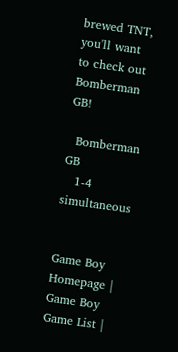brewed TNT, you'll want to check out Bomberman GB!

  Bomberman GB
   1-4 simultaneous


Game Boy Homepage | Game Boy Game List |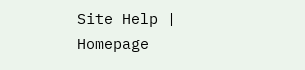Site Help | Homepage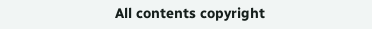All contents copyright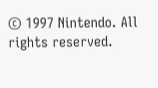© 1997 Nintendo. All rights reserved.